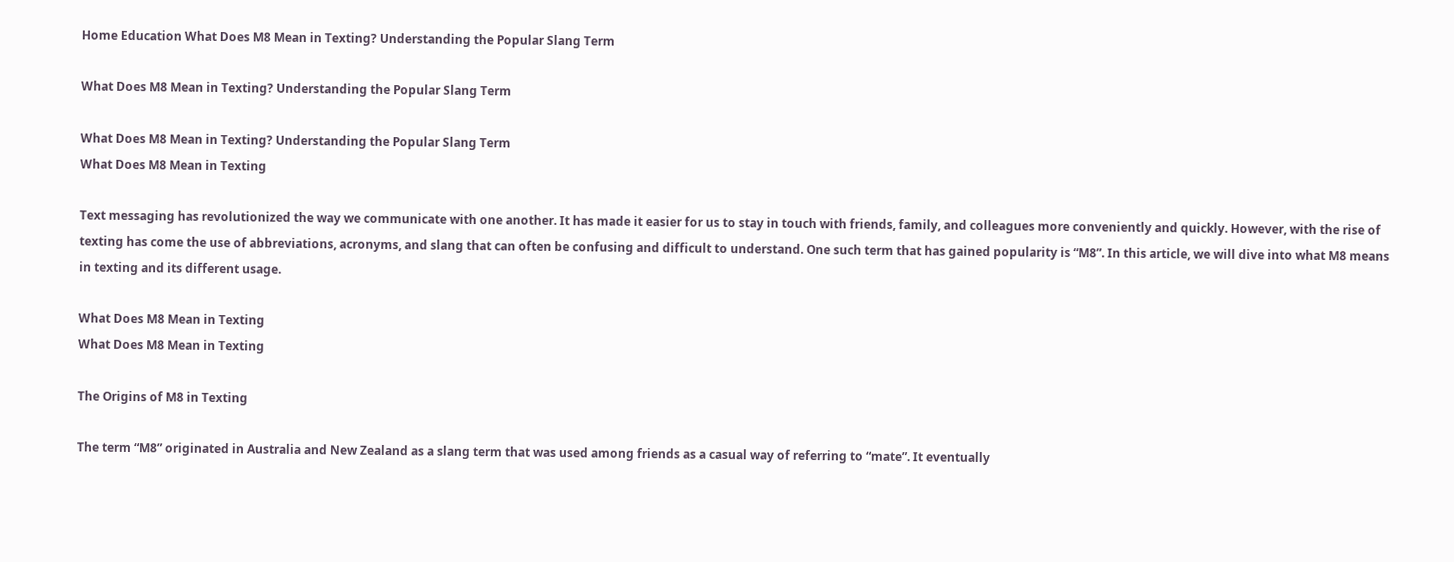Home Education What Does M8 Mean in Texting? Understanding the Popular Slang Term

What Does M8 Mean in Texting? Understanding the Popular Slang Term

What Does M8 Mean in Texting? Understanding the Popular Slang Term
What Does M8 Mean in Texting

Text messaging has revolutionized the way we communicate with one another. It has made it easier for us to stay in touch with friends, family, and colleagues more conveniently and quickly. However, with the rise of texting has come the use of abbreviations, acronyms, and slang that can often be confusing and difficult to understand. One such term that has gained popularity is “M8”. In this article, we will dive into what M8 means in texting and its different usage.

What Does M8 Mean in Texting
What Does M8 Mean in Texting

The Origins of M8 in Texting

The term “M8” originated in Australia and New Zealand as a slang term that was used among friends as a casual way of referring to “mate”. It eventually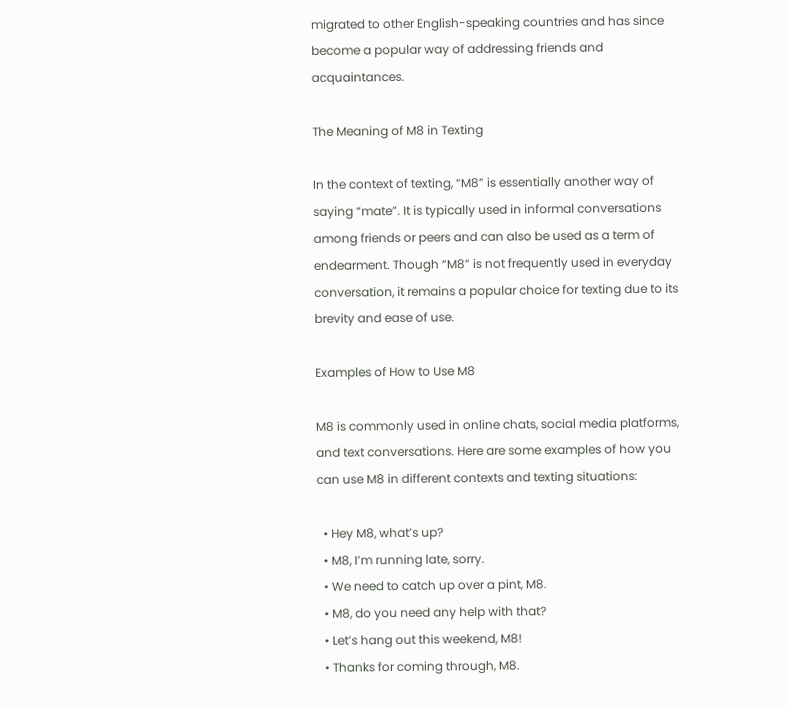migrated to other English-speaking countries and has since become a popular way of addressing friends and acquaintances.

The Meaning of M8 in Texting

In the context of texting, “M8” is essentially another way of saying “mate”. It is typically used in informal conversations among friends or peers and can also be used as a term of endearment. Though “M8” is not frequently used in everyday conversation, it remains a popular choice for texting due to its brevity and ease of use.

Examples of How to Use M8

M8 is commonly used in online chats, social media platforms, and text conversations. Here are some examples of how you can use M8 in different contexts and texting situations:

  • Hey M8, what’s up?
  • M8, I’m running late, sorry.
  • We need to catch up over a pint, M8.
  • M8, do you need any help with that?
  • Let’s hang out this weekend, M8!
  • Thanks for coming through, M8.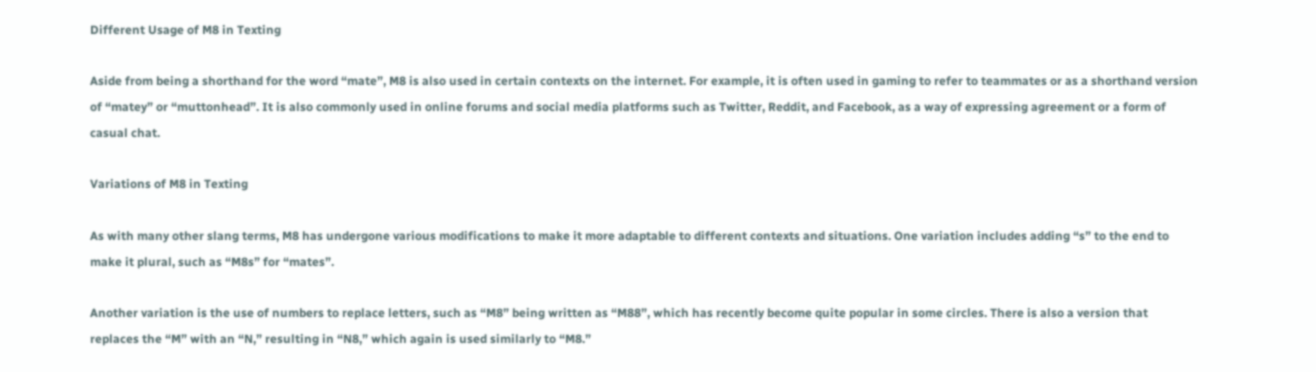Different Usage of M8 in Texting

Aside from being a shorthand for the word “mate”, M8 is also used in certain contexts on the internet. For example, it is often used in gaming to refer to teammates or as a shorthand version of “matey” or “muttonhead”. It is also commonly used in online forums and social media platforms such as Twitter, Reddit, and Facebook, as a way of expressing agreement or a form of casual chat.

Variations of M8 in Texting

As with many other slang terms, M8 has undergone various modifications to make it more adaptable to different contexts and situations. One variation includes adding “s” to the end to make it plural, such as “M8s” for “mates”.

Another variation is the use of numbers to replace letters, such as “M8” being written as “M88”, which has recently become quite popular in some circles. There is also a version that replaces the “M” with an “N,” resulting in “N8,” which again is used similarly to “M8.”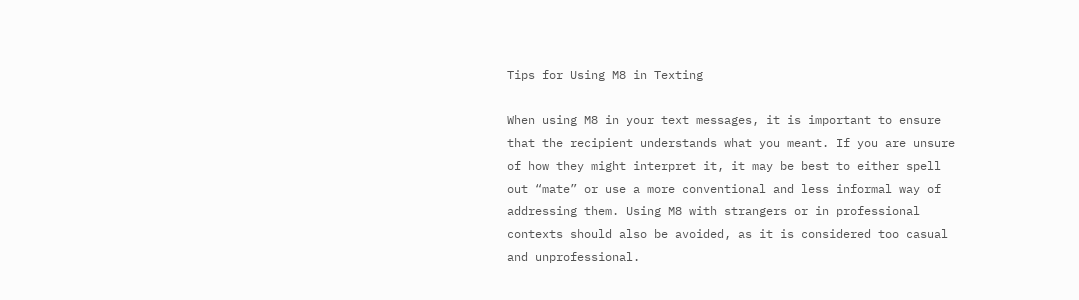Tips for Using M8 in Texting

When using M8 in your text messages, it is important to ensure that the recipient understands what you meant. If you are unsure of how they might interpret it, it may be best to either spell out “mate” or use a more conventional and less informal way of addressing them. Using M8 with strangers or in professional contexts should also be avoided, as it is considered too casual and unprofessional.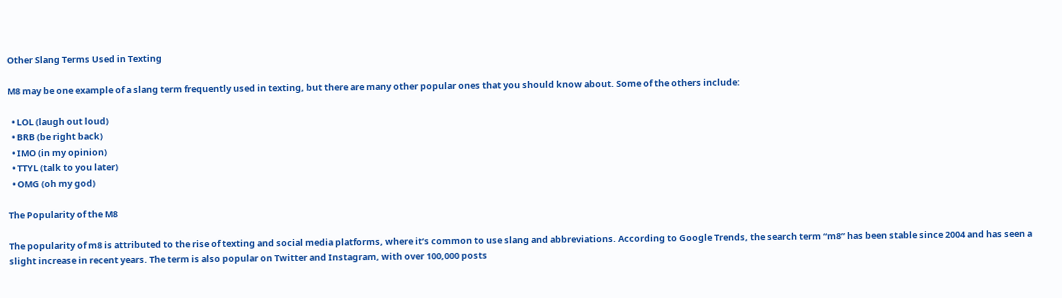Other Slang Terms Used in Texting

M8 may be one example of a slang term frequently used in texting, but there are many other popular ones that you should know about. Some of the others include:

  • LOL (laugh out loud)
  • BRB (be right back)
  • IMO (in my opinion)
  • TTYL (talk to you later)
  • OMG (oh my god)

The Popularity of the M8

The popularity of m8 is attributed to the rise of texting and social media platforms, where it’s common to use slang and abbreviations. According to Google Trends, the search term “m8” has been stable since 2004 and has seen a slight increase in recent years. The term is also popular on Twitter and Instagram, with over 100,000 posts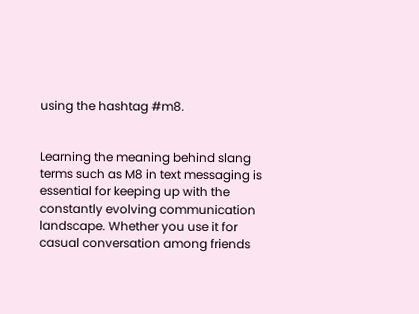using the hashtag #m8.


Learning the meaning behind slang terms such as M8 in text messaging is essential for keeping up with the constantly evolving communication landscape. Whether you use it for casual conversation among friends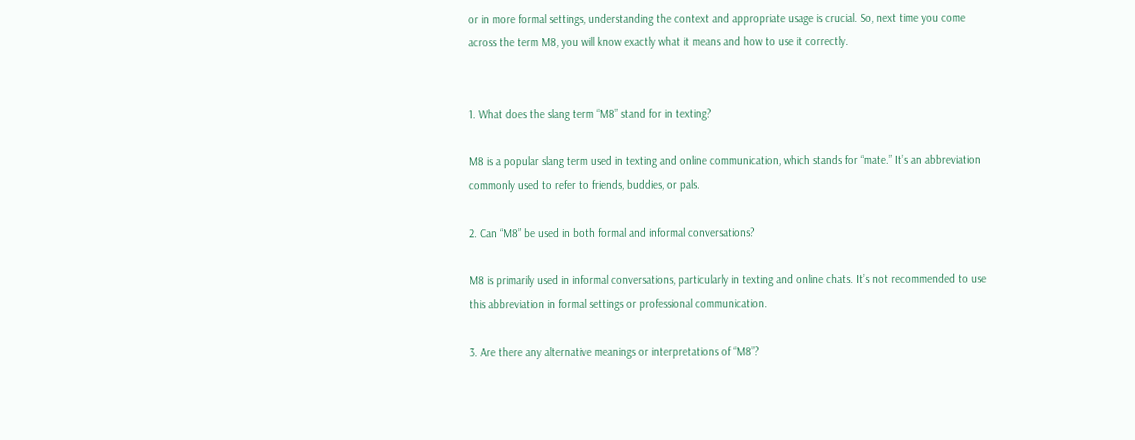or in more formal settings, understanding the context and appropriate usage is crucial. So, next time you come across the term M8, you will know exactly what it means and how to use it correctly.


1. What does the slang term “M8” stand for in texting?

M8 is a popular slang term used in texting and online communication, which stands for “mate.” It’s an abbreviation commonly used to refer to friends, buddies, or pals.

2. Can “M8” be used in both formal and informal conversations?

M8 is primarily used in informal conversations, particularly in texting and online chats. It’s not recommended to use this abbreviation in formal settings or professional communication.

3. Are there any alternative meanings or interpretations of “M8”?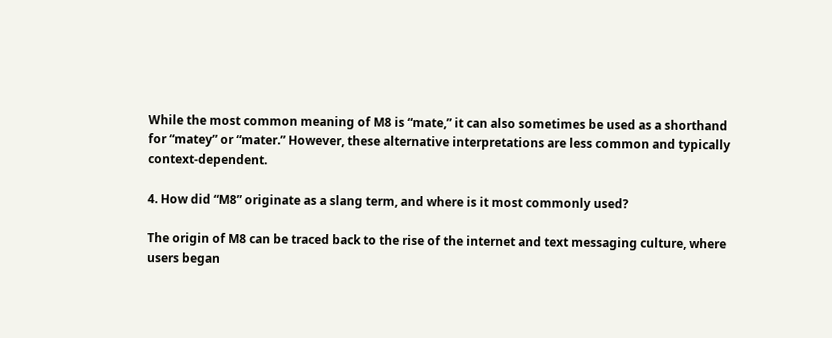While the most common meaning of M8 is “mate,” it can also sometimes be used as a shorthand for “matey” or “mater.” However, these alternative interpretations are less common and typically context-dependent.

4. How did “M8” originate as a slang term, and where is it most commonly used?

The origin of M8 can be traced back to the rise of the internet and text messaging culture, where users began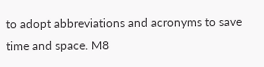to adopt abbreviations and acronyms to save time and space. M8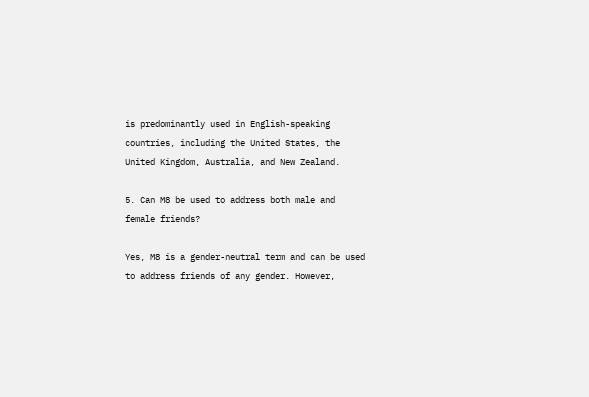is predominantly used in English-speaking countries, including the United States, the United Kingdom, Australia, and New Zealand.

5. Can M8 be used to address both male and female friends?

Yes, M8 is a gender-neutral term and can be used to address friends of any gender. However,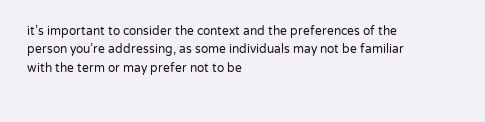it’s important to consider the context and the preferences of the person you’re addressing, as some individuals may not be familiar with the term or may prefer not to be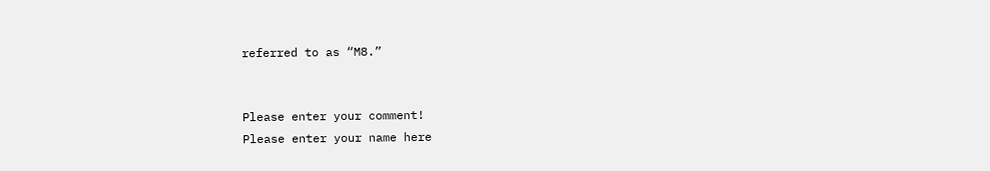referred to as “M8.”


Please enter your comment!
Please enter your name here